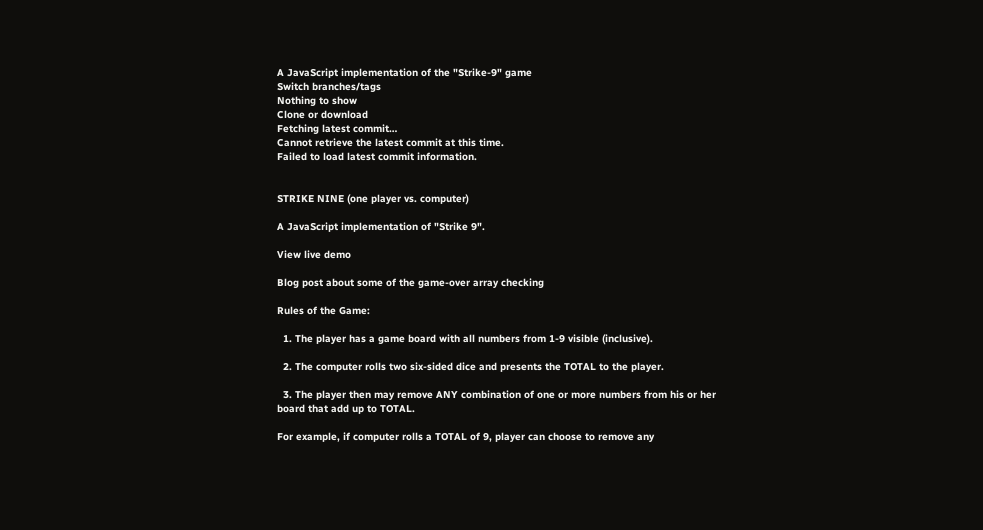A JavaScript implementation of the "Strike-9" game
Switch branches/tags
Nothing to show
Clone or download
Fetching latest commit…
Cannot retrieve the latest commit at this time.
Failed to load latest commit information.


STRIKE NINE (one player vs. computer)

A JavaScript implementation of "Strike 9".

View live demo

Blog post about some of the game-over array checking

Rules of the Game:

  1. The player has a game board with all numbers from 1-9 visible (inclusive).

  2. The computer rolls two six-sided dice and presents the TOTAL to the player.

  3. The player then may remove ANY combination of one or more numbers from his or her board that add up to TOTAL.

For example, if computer rolls a TOTAL of 9, player can choose to remove any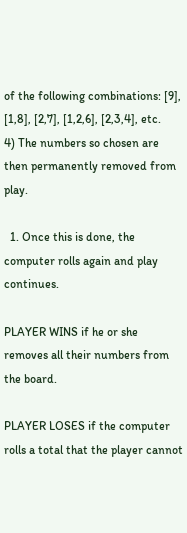of the following combinations: [9], [1,8], [2,7], [1,2,6], [2,3,4], etc.
4) The numbers so chosen are then permanently removed from play.

  1. Once this is done, the computer rolls again and play continues.

PLAYER WINS if he or she removes all their numbers from the board.

PLAYER LOSES if the computer rolls a total that the player cannot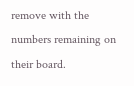remove with the numbers remaining on their board.